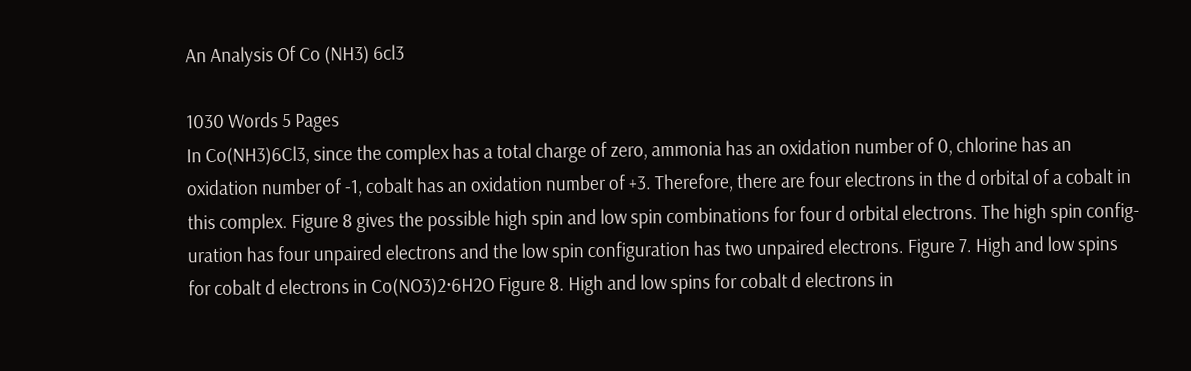An Analysis Of Co (NH3) 6cl3

1030 Words 5 Pages
In Co(NH3)6Cl3, since the complex has a total charge of zero, ammonia has an oxidation number of 0, chlorine has an oxidation number of -1, cobalt has an oxidation number of +3. Therefore, there are four electrons in the d orbital of a cobalt in this complex. Figure 8 gives the possible high spin and low spin combinations for four d orbital electrons. The high spin config- uration has four unpaired electrons and the low spin configuration has two unpaired electrons. Figure 7. High and low spins for cobalt d electrons in Co(NO3)2·6H2O Figure 8. High and low spins for cobalt d electrons in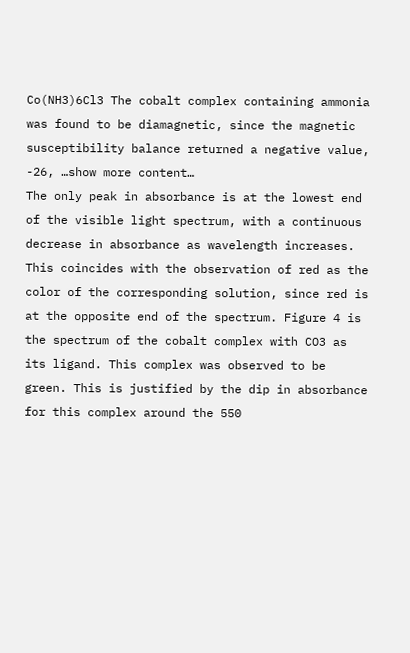Co(NH3)6Cl3 The cobalt complex containing ammonia was found to be diamagnetic, since the magnetic susceptibility balance returned a negative value, -26, …show more content…
The only peak in absorbance is at the lowest end of the visible light spectrum, with a continuous decrease in absorbance as wavelength increases. This coincides with the observation of red as the color of the corresponding solution, since red is at the opposite end of the spectrum. Figure 4 is the spectrum of the cobalt complex with CO3 as its ligand. This complex was observed to be green. This is justified by the dip in absorbance for this complex around the 550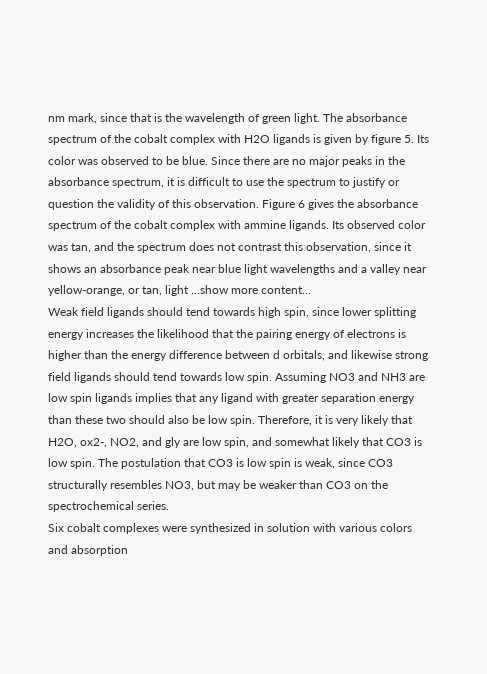nm mark, since that is the wavelength of green light. The absorbance spectrum of the cobalt complex with H2O ligands is given by figure 5. Its color was observed to be blue. Since there are no major peaks in the absorbance spectrum, it is difficult to use the spectrum to justify or question the validity of this observation. Figure 6 gives the absorbance spectrum of the cobalt complex with ammine ligands. Its observed color was tan, and the spectrum does not contrast this observation, since it shows an absorbance peak near blue light wavelengths and a valley near yellow-orange, or tan, light …show more content…
Weak field ligands should tend towards high spin, since lower splitting energy increases the likelihood that the pairing energy of electrons is higher than the energy difference between d orbitals, and likewise strong field ligands should tend towards low spin. Assuming NO3 and NH3 are low spin ligands implies that any ligand with greater separation energy than these two should also be low spin. Therefore, it is very likely that H2O, ox2-, NO2, and gly are low spin, and somewhat likely that CO3 is low spin. The postulation that CO3 is low spin is weak, since CO3 structurally resembles NO3, but may be weaker than CO3 on the spectrochemical series.
Six cobalt complexes were synthesized in solution with various colors and absorption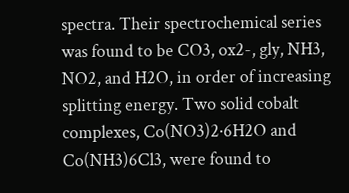spectra. Their spectrochemical series was found to be CO3, ox2-, gly, NH3, NO2, and H2O, in order of increasing splitting energy. Two solid cobalt complexes, Co(NO3)2·6H2O and Co(NH3)6Cl3, were found to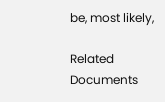be, most likely,

Related Documents